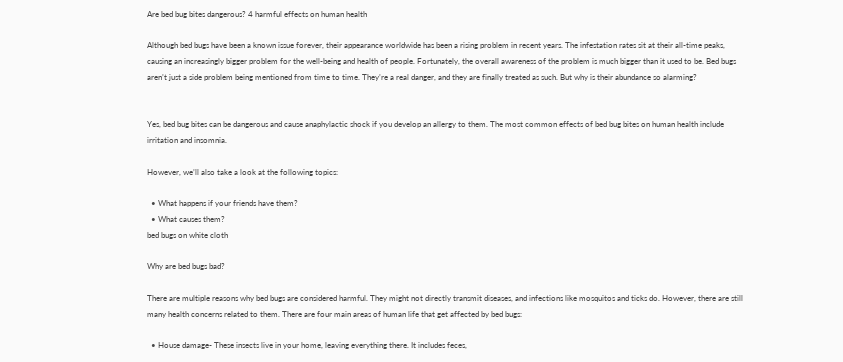Are bed bug bites dangerous? 4 harmful effects on human health

Although bed bugs have been a known issue forever, their appearance worldwide has been a rising problem in recent years. The infestation rates sit at their all-time peaks, causing an increasingly bigger problem for the well-being and health of people. Fortunately, the overall awareness of the problem is much bigger than it used to be. Bed bugs aren’t just a side problem being mentioned from time to time. They’re a real danger, and they are finally treated as such. But why is their abundance so alarming?


Yes, bed bug bites can be dangerous and cause anaphylactic shock if you develop an allergy to them. The most common effects of bed bug bites on human health include irritation and insomnia.

However, we’ll also take a look at the following topics:

  • What happens if your friends have them?
  • What causes them?
bed bugs on white cloth

Why are bed bugs bad?

There are multiple reasons why bed bugs are considered harmful. They might not directly transmit diseases, and infections like mosquitos and ticks do. However, there are still many health concerns related to them. There are four main areas of human life that get affected by bed bugs:

  • House damage- These insects live in your home, leaving everything there. It includes feces,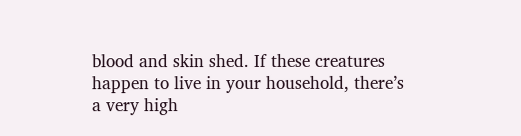blood and skin shed. If these creatures happen to live in your household, there’s a very high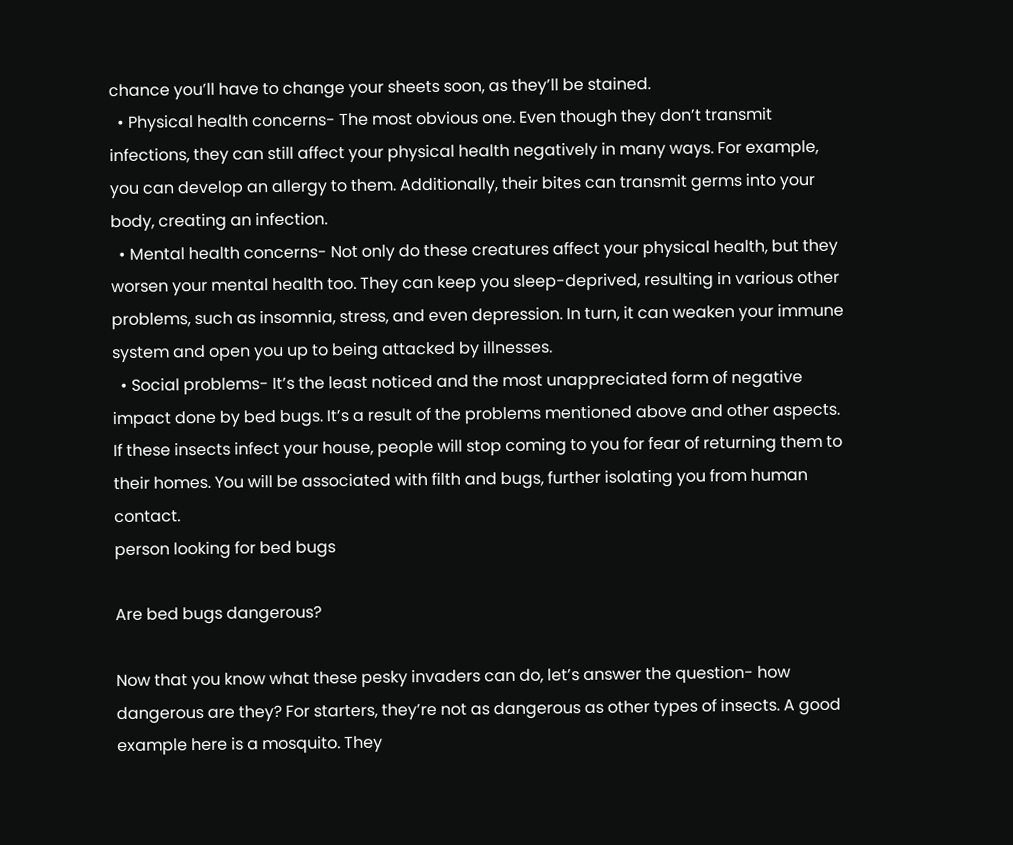chance you’ll have to change your sheets soon, as they’ll be stained.
  • Physical health concerns- The most obvious one. Even though they don’t transmit infections, they can still affect your physical health negatively in many ways. For example, you can develop an allergy to them. Additionally, their bites can transmit germs into your body, creating an infection.
  • Mental health concerns- Not only do these creatures affect your physical health, but they worsen your mental health too. They can keep you sleep-deprived, resulting in various other problems, such as insomnia, stress, and even depression. In turn, it can weaken your immune system and open you up to being attacked by illnesses.
  • Social problems- It’s the least noticed and the most unappreciated form of negative impact done by bed bugs. It’s a result of the problems mentioned above and other aspects. If these insects infect your house, people will stop coming to you for fear of returning them to their homes. You will be associated with filth and bugs, further isolating you from human contact.
person looking for bed bugs

Are bed bugs dangerous?

Now that you know what these pesky invaders can do, let’s answer the question- how dangerous are they? For starters, they’re not as dangerous as other types of insects. A good example here is a mosquito. They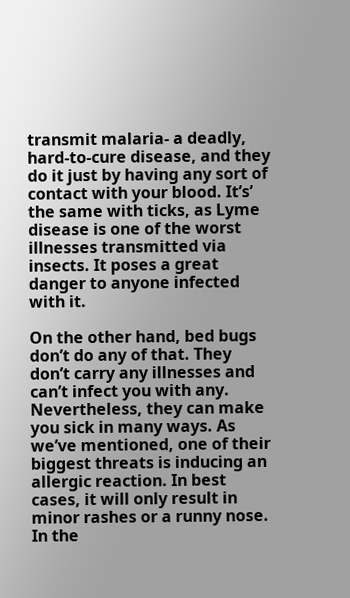transmit malaria- a deadly, hard-to-cure disease, and they do it just by having any sort of contact with your blood. It’s’ the same with ticks, as Lyme disease is one of the worst illnesses transmitted via insects. It poses a great danger to anyone infected with it.

On the other hand, bed bugs don’t do any of that. They don’t carry any illnesses and can’t infect you with any. Nevertheless, they can make you sick in many ways. As we’ve mentioned, one of their biggest threats is inducing an allergic reaction. In best cases, it will only result in minor rashes or a runny nose. In the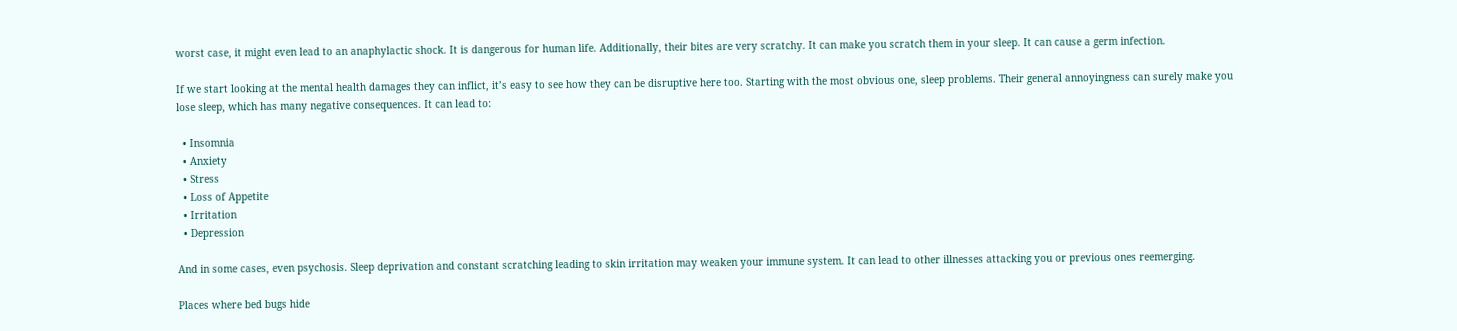worst case, it might even lead to an anaphylactic shock. It is dangerous for human life. Additionally, their bites are very scratchy. It can make you scratch them in your sleep. It can cause a germ infection.

If we start looking at the mental health damages they can inflict, it’s easy to see how they can be disruptive here too. Starting with the most obvious one, sleep problems. Their general annoyingness can surely make you lose sleep, which has many negative consequences. It can lead to:

  • Insomnia
  • Anxiety
  • Stress
  • Loss of Appetite
  • Irritation
  • Depression

And in some cases, even psychosis. Sleep deprivation and constant scratching leading to skin irritation may weaken your immune system. It can lead to other illnesses attacking you or previous ones reemerging.

Places where bed bugs hide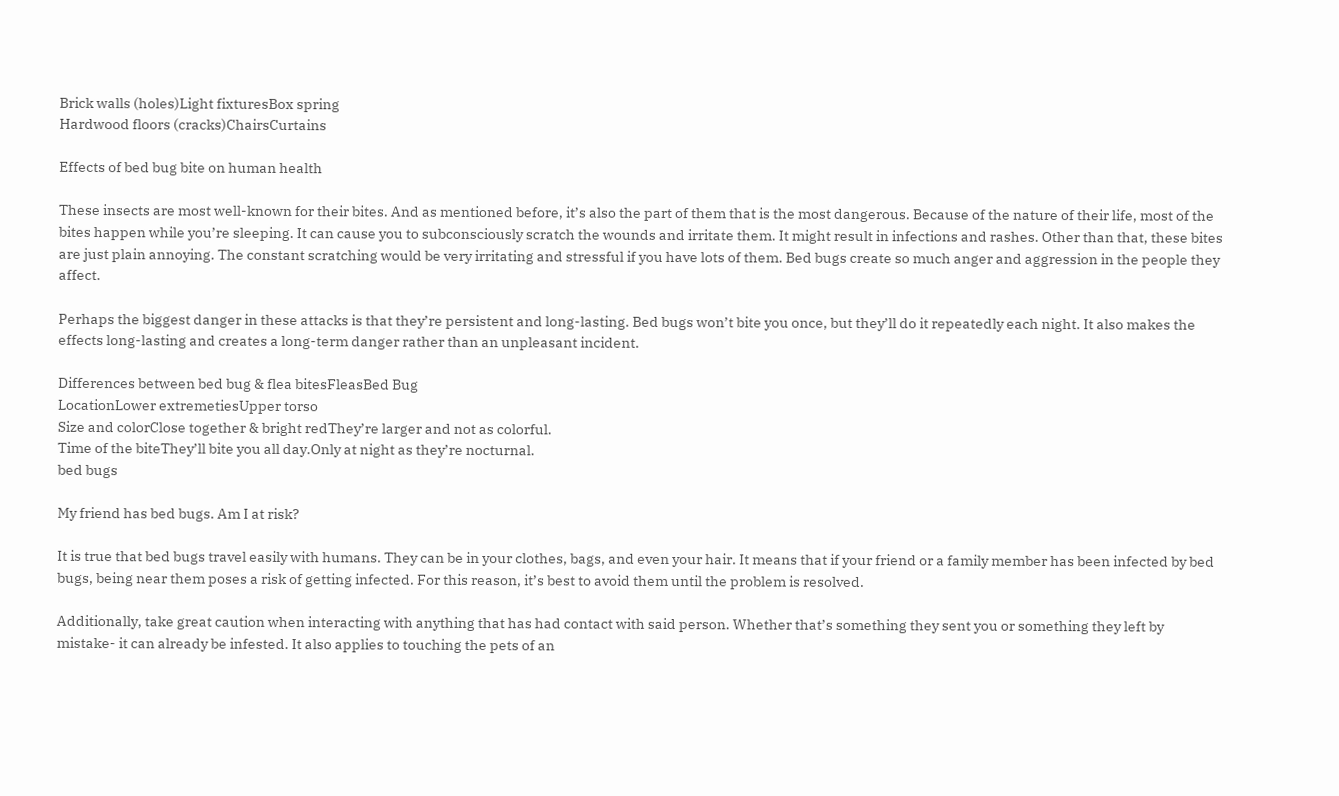Brick walls (holes)Light fixturesBox spring
Hardwood floors (cracks)ChairsCurtains

Effects of bed bug bite on human health

These insects are most well-known for their bites. And as mentioned before, it’s also the part of them that is the most dangerous. Because of the nature of their life, most of the bites happen while you’re sleeping. It can cause you to subconsciously scratch the wounds and irritate them. It might result in infections and rashes. Other than that, these bites are just plain annoying. The constant scratching would be very irritating and stressful if you have lots of them. Bed bugs create so much anger and aggression in the people they affect.

Perhaps the biggest danger in these attacks is that they’re persistent and long-lasting. Bed bugs won’t bite you once, but they’ll do it repeatedly each night. It also makes the effects long-lasting and creates a long-term danger rather than an unpleasant incident.

Differences between bed bug & flea bitesFleasBed Bug
LocationLower extremetiesUpper torso
Size and colorClose together & bright redThey’re larger and not as colorful.
Time of the biteThey’ll bite you all day.Only at night as they’re nocturnal.
bed bugs

My friend has bed bugs. Am I at risk?

It is true that bed bugs travel easily with humans. They can be in your clothes, bags, and even your hair. It means that if your friend or a family member has been infected by bed bugs, being near them poses a risk of getting infected. For this reason, it’s best to avoid them until the problem is resolved.

Additionally, take great caution when interacting with anything that has had contact with said person. Whether that’s something they sent you or something they left by mistake- it can already be infested. It also applies to touching the pets of an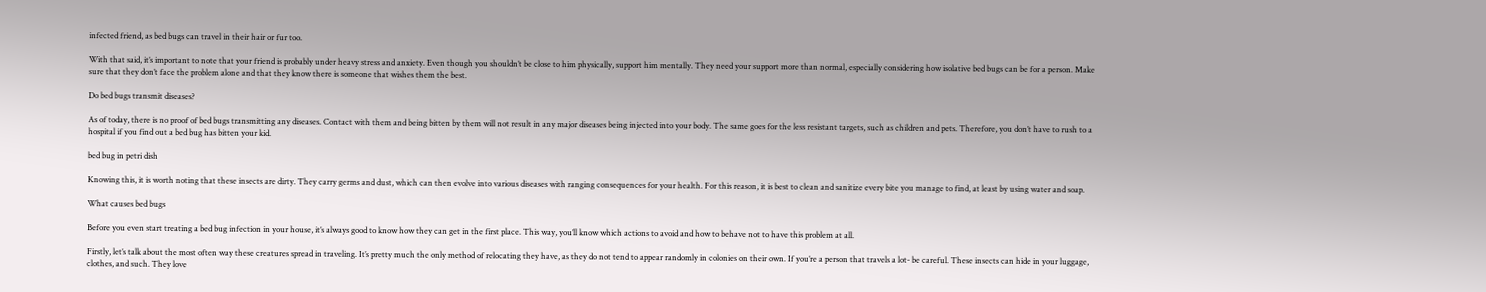infected friend, as bed bugs can travel in their hair or fur too.

With that said, it’s important to note that your friend is probably under heavy stress and anxiety. Even though you shouldn’t be close to him physically, support him mentally. They need your support more than normal, especially considering how isolative bed bugs can be for a person. Make sure that they don’t face the problem alone and that they know there is someone that wishes them the best.

Do bed bugs transmit diseases?

As of today, there is no proof of bed bugs transmitting any diseases. Contact with them and being bitten by them will not result in any major diseases being injected into your body. The same goes for the less resistant targets, such as children and pets. Therefore, you don’t have to rush to a hospital if you find out a bed bug has bitten your kid.

bed bug in petri dish

Knowing this, it is worth noting that these insects are dirty. They carry germs and dust, which can then evolve into various diseases with ranging consequences for your health. For this reason, it is best to clean and sanitize every bite you manage to find, at least by using water and soap.

What causes bed bugs

Before you even start treating a bed bug infection in your house, it’s always good to know how they can get in the first place. This way, you’ll know which actions to avoid and how to behave not to have this problem at all.

Firstly, let’s talk about the most often way these creatures spread in traveling. It’s pretty much the only method of relocating they have, as they do not tend to appear randomly in colonies on their own. If you’re a person that travels a lot- be careful. These insects can hide in your luggage, clothes, and such. They love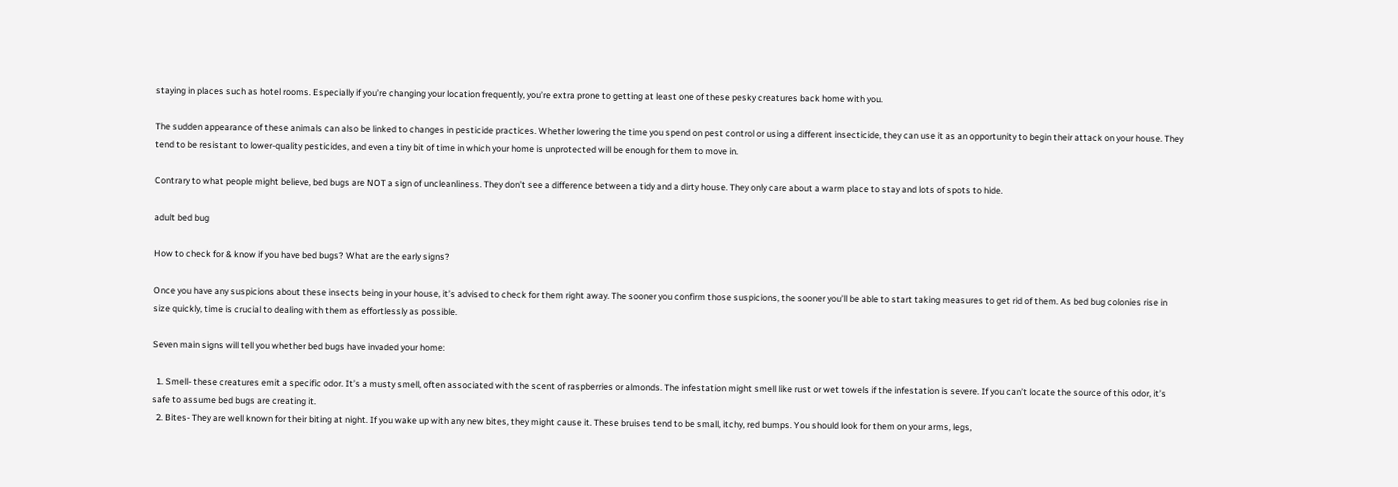staying in places such as hotel rooms. Especially if you’re changing your location frequently, you’re extra prone to getting at least one of these pesky creatures back home with you.

The sudden appearance of these animals can also be linked to changes in pesticide practices. Whether lowering the time you spend on pest control or using a different insecticide, they can use it as an opportunity to begin their attack on your house. They tend to be resistant to lower-quality pesticides, and even a tiny bit of time in which your home is unprotected will be enough for them to move in.

Contrary to what people might believe, bed bugs are NOT a sign of uncleanliness. They don’t see a difference between a tidy and a dirty house. They only care about a warm place to stay and lots of spots to hide.

adult bed bug

How to check for & know if you have bed bugs? What are the early signs?

Once you have any suspicions about these insects being in your house, it’s advised to check for them right away. The sooner you confirm those suspicions, the sooner you’ll be able to start taking measures to get rid of them. As bed bug colonies rise in size quickly, time is crucial to dealing with them as effortlessly as possible.

Seven main signs will tell you whether bed bugs have invaded your home:

  1. Smell- these creatures emit a specific odor. It’s a musty smell, often associated with the scent of raspberries or almonds. The infestation might smell like rust or wet towels if the infestation is severe. If you can’t locate the source of this odor, it’s safe to assume bed bugs are creating it.
  2. Bites- They are well known for their biting at night. If you wake up with any new bites, they might cause it. These bruises tend to be small, itchy, red bumps. You should look for them on your arms, legs,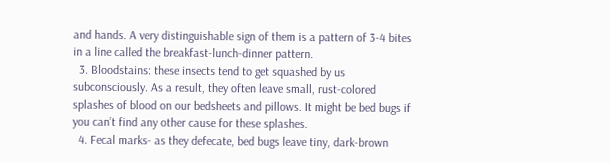and hands. A very distinguishable sign of them is a pattern of 3-4 bites in a line called the breakfast-lunch-dinner pattern.
  3. Bloodstains: these insects tend to get squashed by us subconsciously. As a result, they often leave small, rust-colored splashes of blood on our bedsheets and pillows. It might be bed bugs if you can’t find any other cause for these splashes.
  4. Fecal marks- as they defecate, bed bugs leave tiny, dark-brown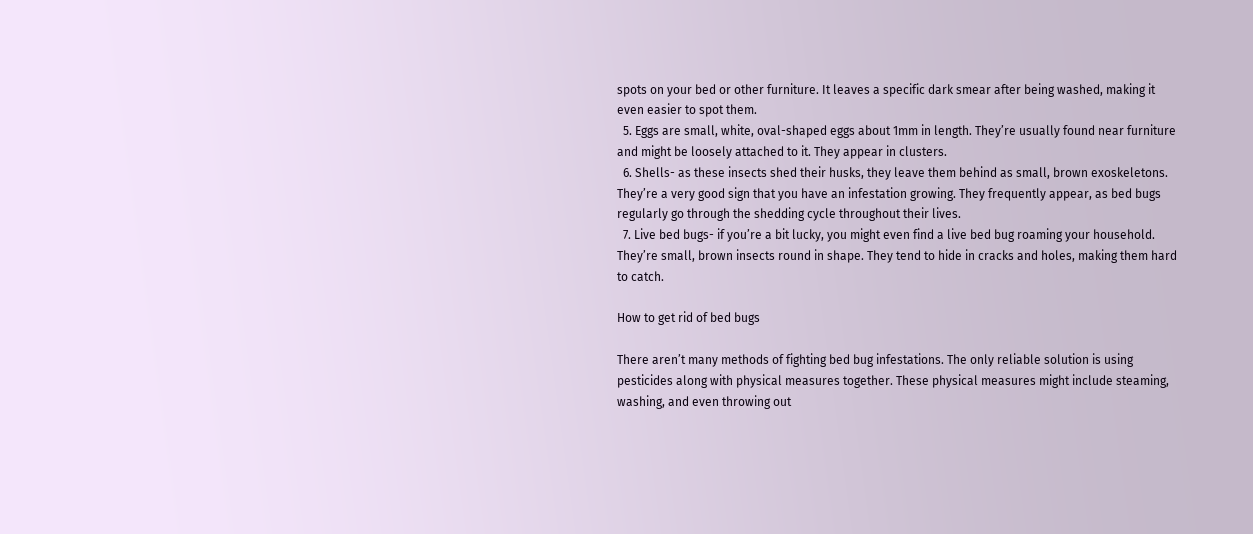spots on your bed or other furniture. It leaves a specific dark smear after being washed, making it even easier to spot them.
  5. Eggs are small, white, oval-shaped eggs about 1mm in length. They’re usually found near furniture and might be loosely attached to it. They appear in clusters.
  6. Shells- as these insects shed their husks, they leave them behind as small, brown exoskeletons. They’re a very good sign that you have an infestation growing. They frequently appear, as bed bugs regularly go through the shedding cycle throughout their lives.
  7. Live bed bugs- if you’re a bit lucky, you might even find a live bed bug roaming your household. They’re small, brown insects round in shape. They tend to hide in cracks and holes, making them hard to catch.

How to get rid of bed bugs

There aren’t many methods of fighting bed bug infestations. The only reliable solution is using pesticides along with physical measures together. These physical measures might include steaming, washing, and even throwing out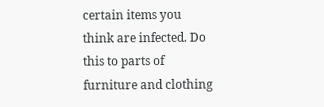certain items you think are infected. Do this to parts of furniture and clothing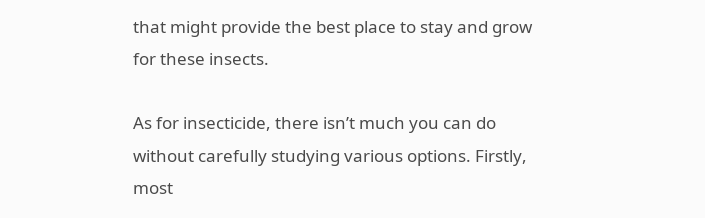that might provide the best place to stay and grow for these insects.

As for insecticide, there isn’t much you can do without carefully studying various options. Firstly, most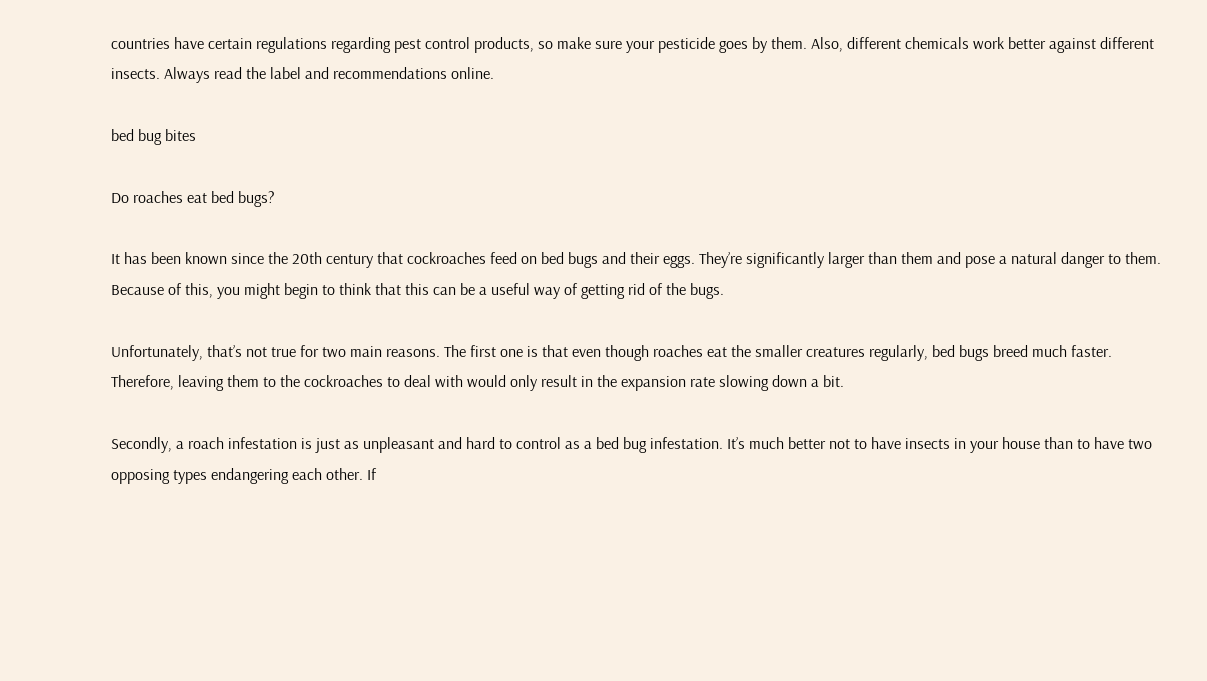countries have certain regulations regarding pest control products, so make sure your pesticide goes by them. Also, different chemicals work better against different insects. Always read the label and recommendations online.

bed bug bites

Do roaches eat bed bugs?

It has been known since the 20th century that cockroaches feed on bed bugs and their eggs. They’re significantly larger than them and pose a natural danger to them. Because of this, you might begin to think that this can be a useful way of getting rid of the bugs.

Unfortunately, that’s not true for two main reasons. The first one is that even though roaches eat the smaller creatures regularly, bed bugs breed much faster. Therefore, leaving them to the cockroaches to deal with would only result in the expansion rate slowing down a bit.

Secondly, a roach infestation is just as unpleasant and hard to control as a bed bug infestation. It’s much better not to have insects in your house than to have two opposing types endangering each other. If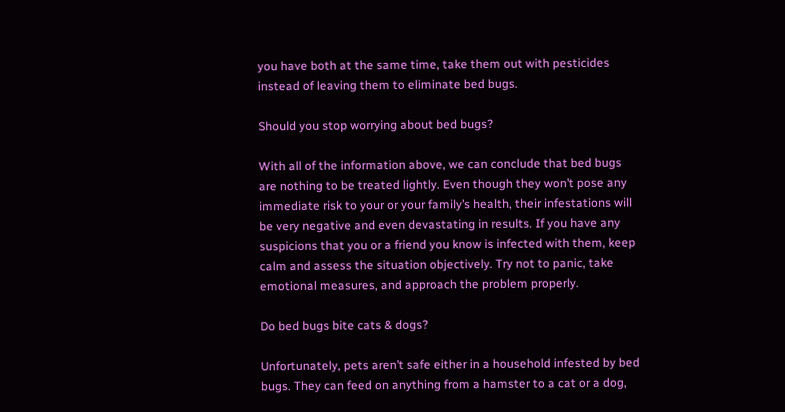you have both at the same time, take them out with pesticides instead of leaving them to eliminate bed bugs.

Should you stop worrying about bed bugs?

With all of the information above, we can conclude that bed bugs are nothing to be treated lightly. Even though they won’t pose any immediate risk to your or your family’s health, their infestations will be very negative and even devastating in results. If you have any suspicions that you or a friend you know is infected with them, keep calm and assess the situation objectively. Try not to panic, take emotional measures, and approach the problem properly.

Do bed bugs bite cats & dogs?

Unfortunately, pets aren’t safe either in a household infested by bed bugs. They can feed on anything from a hamster to a cat or a dog,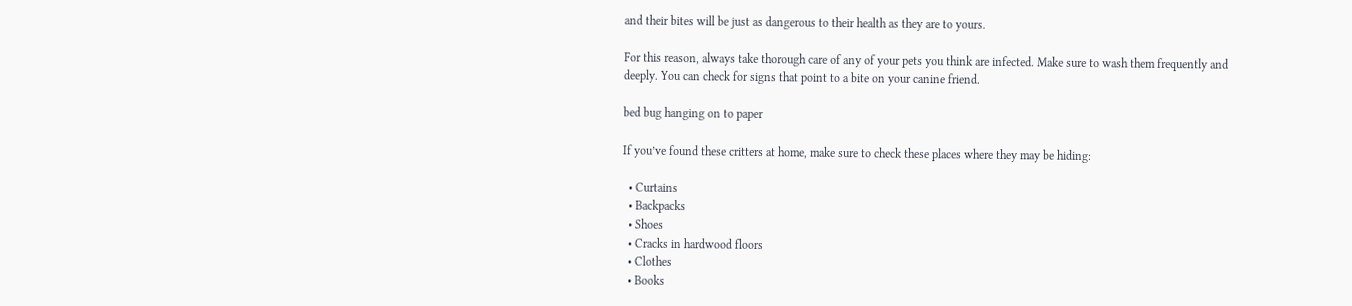and their bites will be just as dangerous to their health as they are to yours.

For this reason, always take thorough care of any of your pets you think are infected. Make sure to wash them frequently and deeply. You can check for signs that point to a bite on your canine friend.

bed bug hanging on to paper

If you’ve found these critters at home, make sure to check these places where they may be hiding:

  • Curtains
  • Backpacks
  • Shoes
  • Cracks in hardwood floors
  • Clothes
  • Books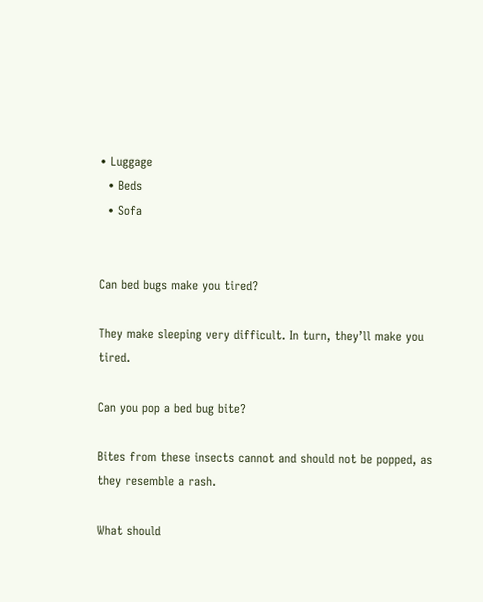• Luggage
  • Beds
  • Sofa


Can bed bugs make you tired?

They make sleeping very difficult. In turn, they’ll make you tired.

Can you pop a bed bug bite?

Bites from these insects cannot and should not be popped, as they resemble a rash.

What should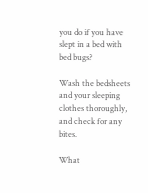you do if you have slept in a bed with bed bugs?

Wash the bedsheets and your sleeping clothes thoroughly, and check for any bites.

What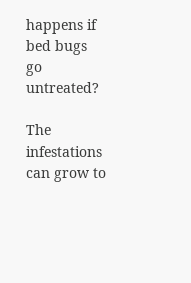happens if bed bugs go untreated?

The infestations can grow to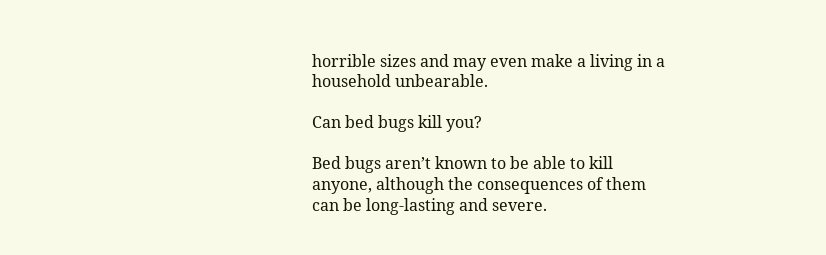horrible sizes and may even make a living in a household unbearable.

Can bed bugs kill you?

Bed bugs aren’t known to be able to kill anyone, although the consequences of them can be long-lasting and severe.